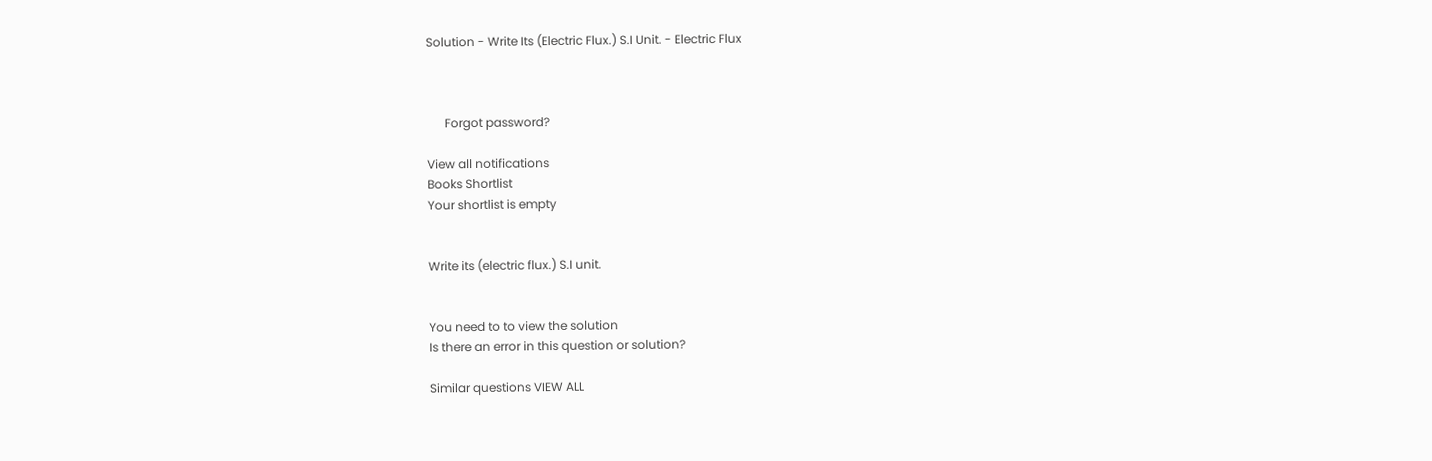Solution - Write Its (Electric Flux.) S.I Unit. - Electric Flux



      Forgot password?

View all notifications
Books Shortlist
Your shortlist is empty


Write its (electric flux.) S.I unit.


You need to to view the solution
Is there an error in this question or solution?

Similar questions VIEW ALL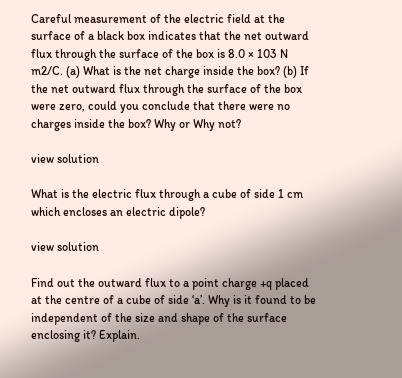Careful measurement of the electric field at the surface of a black box indicates that the net outward flux through the surface of the box is 8.0 × 103 N m2/C. (a) What is the net charge inside the box? (b) If the net outward flux through the surface of the box were zero, could you conclude that there were no charges inside the box? Why or Why not?

view solution

What is the electric flux through a cube of side 1 cm which encloses an electric dipole?

view solution

Find out the outward flux to a point charge +q placed at the centre of a cube of side ‘a’. Why is it found to be independent of the size and shape of the surface enclosing it? Explain.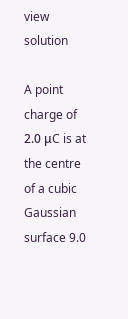view solution

A point charge of 2.0 μC is at the centre of a cubic Gaussian surface 9.0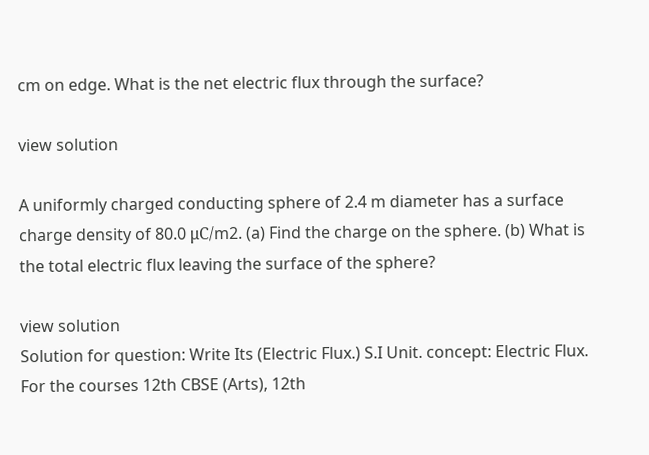cm on edge. What is the net electric flux through the surface?

view solution

A uniformly charged conducting sphere of 2.4 m diameter has a surface charge density of 80.0 μC/m2. (a) Find the charge on the sphere. (b) What is the total electric flux leaving the surface of the sphere?

view solution
Solution for question: Write Its (Electric Flux.) S.I Unit. concept: Electric Flux. For the courses 12th CBSE (Arts), 12th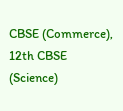CBSE (Commerce), 12th CBSE (Science)